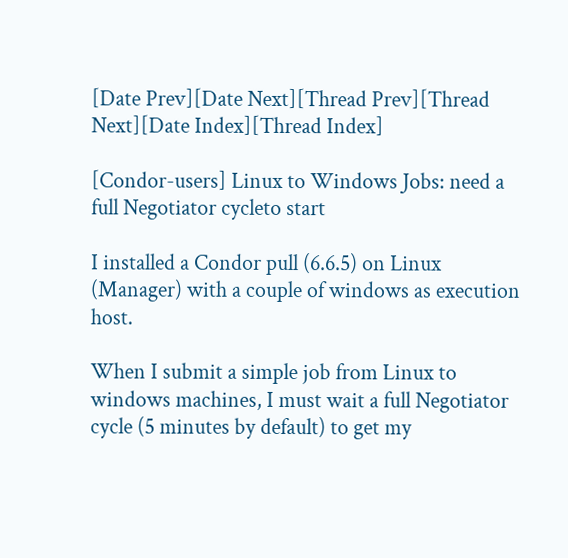[Date Prev][Date Next][Thread Prev][Thread Next][Date Index][Thread Index]

[Condor-users] Linux to Windows Jobs: need a full Negotiator cycleto start

I installed a Condor pull (6.6.5) on Linux (Manager) with a couple of windows as execution host.

When I submit a simple job from Linux to windows machines, I must wait a full Negotiator cycle (5 minutes by default) to get my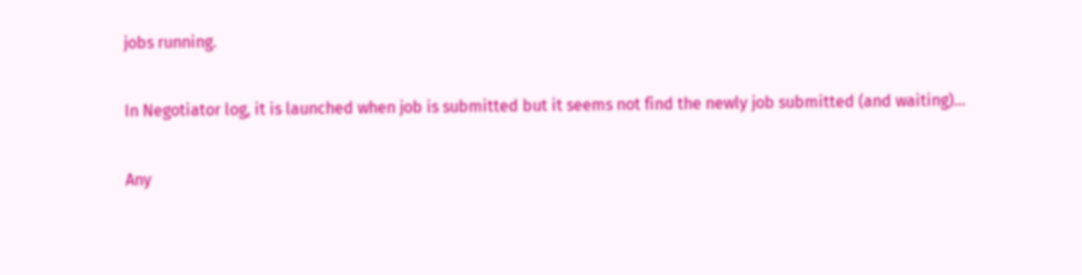jobs running.

In Negotiator log, it is launched when job is submitted but it seems not find the newly job submitted (and waiting)...

Any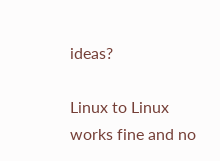ideas?

Linux to Linux works fine and no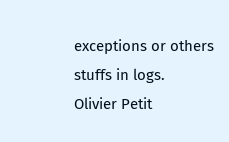exceptions or others stuffs in logs.
Olivier Petit